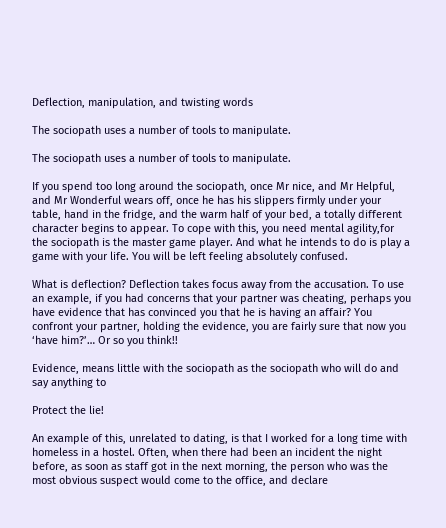Deflection, manipulation, and twisting words

The sociopath uses a number of tools to manipulate.

The sociopath uses a number of tools to manipulate.

If you spend too long around the sociopath, once Mr nice, and Mr Helpful, and Mr Wonderful wears off, once he has his slippers firmly under your table, hand in the fridge, and the warm half of your bed, a totally different character begins to appear. To cope with this, you need mental agility,for the sociopath is the master game player. And what he intends to do is play a game with your life. You will be left feeling absolutely confused.

What is deflection? Deflection takes focus away from the accusation. To use an example, if you had concerns that your partner was cheating, perhaps you have evidence that has convinced you that he is having an affair? You  confront your partner, holding the evidence, you are fairly sure that now you ‘have him?’… Or so you think!!

Evidence, means little with the sociopath as the sociopath who will do and say anything to

Protect the lie!

An example of this, unrelated to dating, is that I worked for a long time with homeless in a hostel. Often, when there had been an incident the night before, as soon as staff got in the next morning, the person who was the most obvious suspect would come to the office, and declare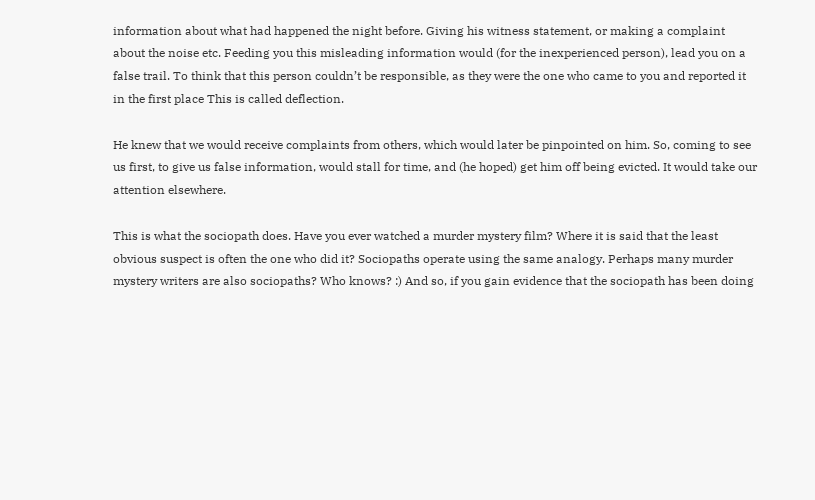information about what had happened the night before. Giving his witness statement, or making a complaint about the noise etc. Feeding you this misleading information would (for the inexperienced person), lead you on a false trail. To think that this person couldn’t be responsible, as they were the one who came to you and reported it in the first place This is called deflection.

He knew that we would receive complaints from others, which would later be pinpointed on him. So, coming to see us first, to give us false information, would stall for time, and (he hoped) get him off being evicted. It would take our attention elsewhere.

This is what the sociopath does. Have you ever watched a murder mystery film? Where it is said that the least obvious suspect is often the one who did it? Sociopaths operate using the same analogy. Perhaps many murder mystery writers are also sociopaths? Who knows? :) And so, if you gain evidence that the sociopath has been doing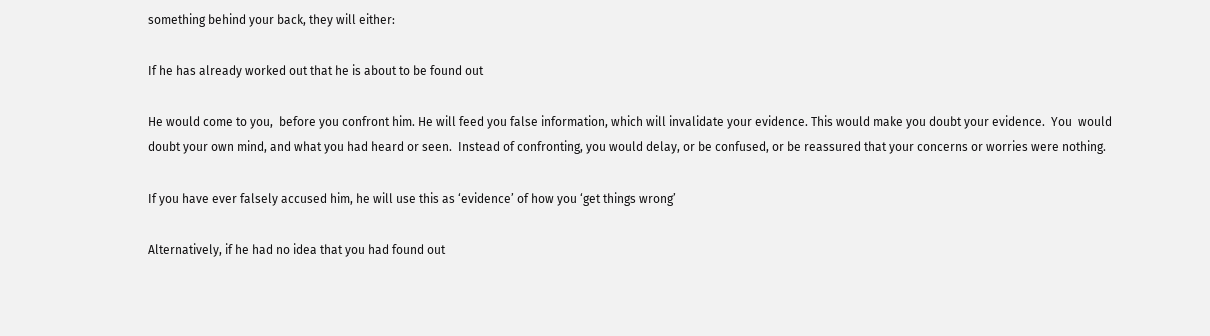something behind your back, they will either:

If he has already worked out that he is about to be found out

He would come to you,  before you confront him. He will feed you false information, which will invalidate your evidence. This would make you doubt your evidence.  You  would doubt your own mind, and what you had heard or seen.  Instead of confronting, you would delay, or be confused, or be reassured that your concerns or worries were nothing.

If you have ever falsely accused him, he will use this as ‘evidence’ of how you ‘get things wrong’

Alternatively, if he had no idea that you had found out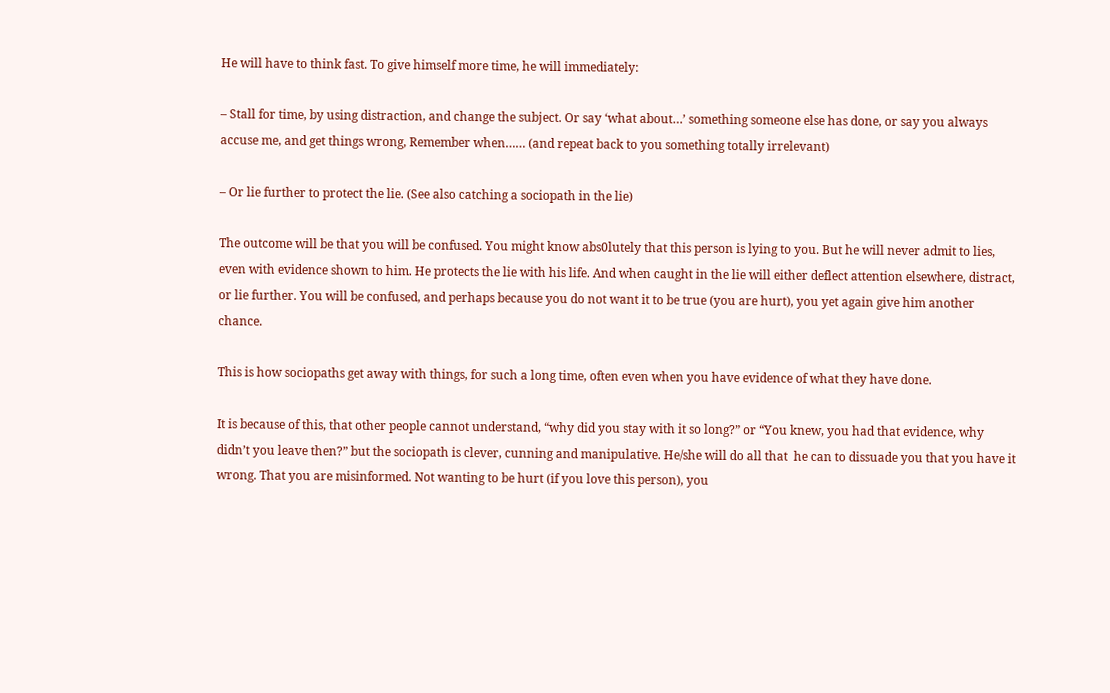He will have to think fast. To give himself more time, he will immediately:

– Stall for time, by using distraction, and change the subject. Or say ‘what about…’ something someone else has done, or say you always accuse me, and get things wrong, Remember when…… (and repeat back to you something totally irrelevant)

– Or lie further to protect the lie. (See also catching a sociopath in the lie)

The outcome will be that you will be confused. You might know abs0lutely that this person is lying to you. But he will never admit to lies, even with evidence shown to him. He protects the lie with his life. And when caught in the lie will either deflect attention elsewhere, distract, or lie further. You will be confused, and perhaps because you do not want it to be true (you are hurt), you yet again give him another chance.

This is how sociopaths get away with things, for such a long time, often even when you have evidence of what they have done.

It is because of this, that other people cannot understand, “why did you stay with it so long?” or “You knew, you had that evidence, why didn’t you leave then?” but the sociopath is clever, cunning and manipulative. He/she will do all that  he can to dissuade you that you have it wrong. That you are misinformed. Not wanting to be hurt (if you love this person), you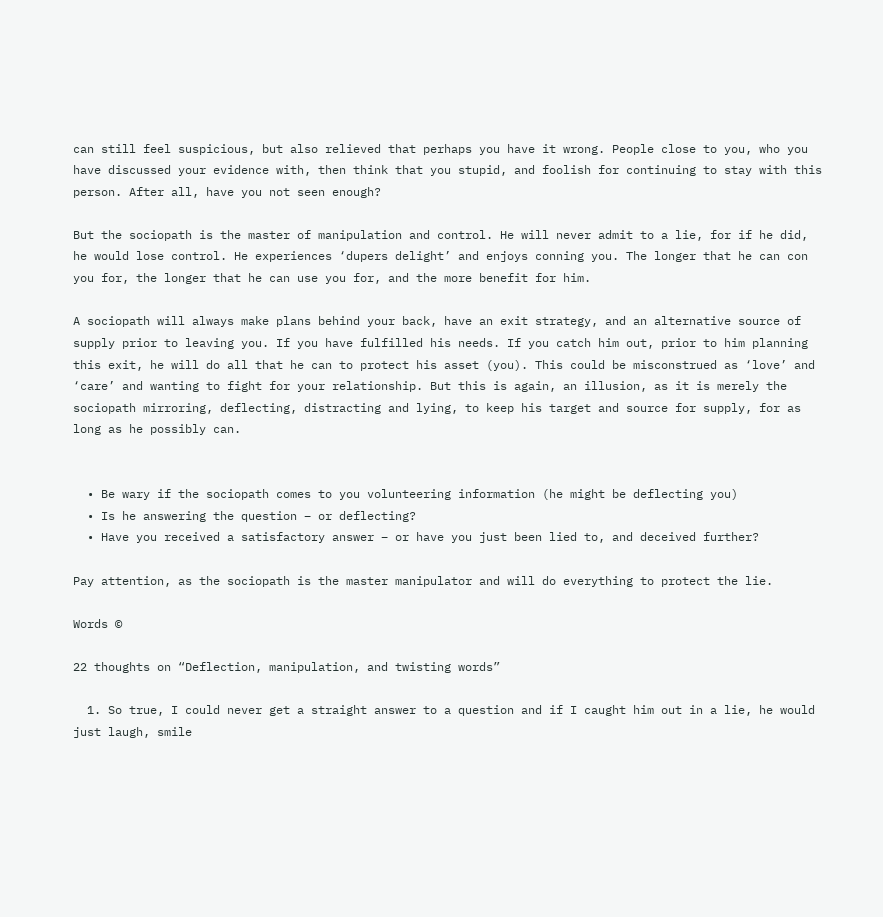can still feel suspicious, but also relieved that perhaps you have it wrong. People close to you, who you have discussed your evidence with, then think that you stupid, and foolish for continuing to stay with this person. After all, have you not seen enough?

But the sociopath is the master of manipulation and control. He will never admit to a lie, for if he did, he would lose control. He experiences ‘dupers delight’ and enjoys conning you. The longer that he can con you for, the longer that he can use you for, and the more benefit for him.

A sociopath will always make plans behind your back, have an exit strategy, and an alternative source of supply prior to leaving you. If you have fulfilled his needs. If you catch him out, prior to him planning this exit, he will do all that he can to protect his asset (you). This could be misconstrued as ‘love’ and ‘care’ and wanting to fight for your relationship. But this is again, an illusion, as it is merely the sociopath mirroring, deflecting, distracting and lying, to keep his target and source for supply, for as long as he possibly can.


  • Be wary if the sociopath comes to you volunteering information (he might be deflecting you)
  • Is he answering the question – or deflecting?
  • Have you received a satisfactory answer – or have you just been lied to, and deceived further?

Pay attention, as the sociopath is the master manipulator and will do everything to protect the lie.

Words ©

22 thoughts on “Deflection, manipulation, and twisting words”

  1. So true, I could never get a straight answer to a question and if I caught him out in a lie, he would just laugh, smile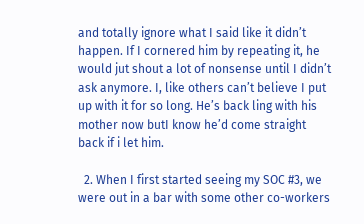and totally ignore what I said like it didn’t happen. If I cornered him by repeating it, he would jut shout a lot of nonsense until I didn’t ask anymore. I, like others can’t believe I put up with it for so long. He’s back ling with his mother now butI know he’d come straight back if i let him.

  2. When I first started seeing my SOC #3, we were out in a bar with some other co-workers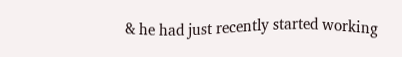& he had just recently started working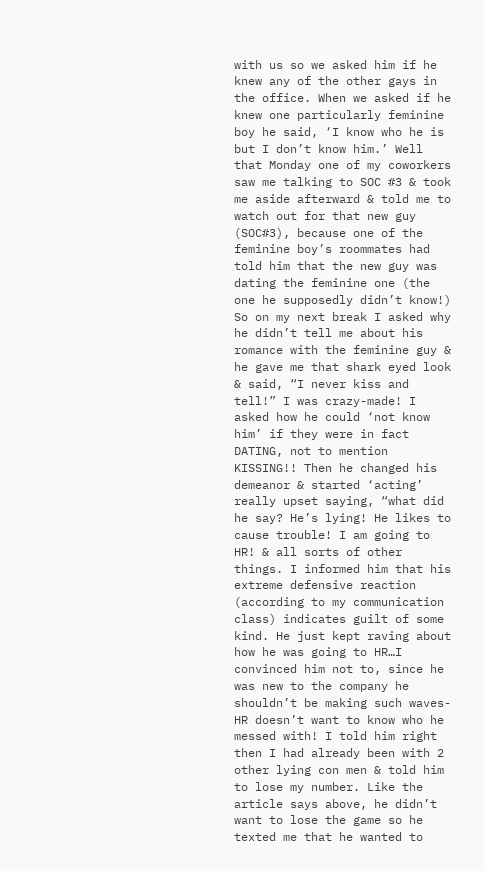with us so we asked him if he knew any of the other gays in the office. When we asked if he knew one particularly feminine boy he said, ‘I know who he is but I don’t know him.’ Well that Monday one of my coworkers saw me talking to SOC #3 & took me aside afterward & told me to watch out for that new guy (SOC#3), because one of the feminine boy’s roommates had told him that the new guy was dating the feminine one (the one he supposedly didn’t know!) So on my next break I asked why he didn’t tell me about his romance with the feminine guy & he gave me that shark eyed look & said, “I never kiss and tell!” I was crazy-made! I asked how he could ‘not know him’ if they were in fact DATING, not to mention KISSING!! Then he changed his demeanor & started ‘acting’ really upset saying, “what did he say? He’s lying! He likes to cause trouble! I am going to HR! & all sorts of other things. I informed him that his extreme defensive reaction (according to my communication class) indicates guilt of some kind. He just kept raving about how he was going to HR…I convinced him not to, since he was new to the company he shouldn’t be making such waves-HR doesn’t want to know who he messed with! I told him right then I had already been with 2 other lying con men & told him to lose my number. Like the article says above, he didn’t want to lose the game so he texted me that he wanted to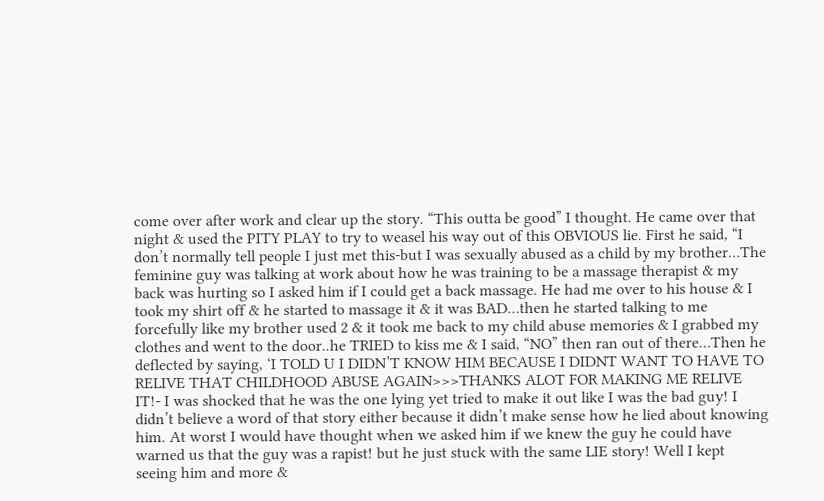come over after work and clear up the story. “This outta be good” I thought. He came over that night & used the PITY PLAY to try to weasel his way out of this OBVIOUS lie. First he said, “I don’t normally tell people I just met this-but I was sexually abused as a child by my brother…The feminine guy was talking at work about how he was training to be a massage therapist & my back was hurting so I asked him if I could get a back massage. He had me over to his house & I took my shirt off & he started to massage it & it was BAD…then he started talking to me forcefully like my brother used 2 & it took me back to my child abuse memories & I grabbed my clothes and went to the door..he TRIED to kiss me & I said, “NO” then ran out of there…Then he deflected by saying, ‘I TOLD U I DIDN’T KNOW HIM BECAUSE I DIDNT WANT TO HAVE TO RELIVE THAT CHILDHOOD ABUSE AGAIN>>>THANKS ALOT FOR MAKING ME RELIVE IT!- I was shocked that he was the one lying yet tried to make it out like I was the bad guy! I didn’t believe a word of that story either because it didn’t make sense how he lied about knowing him. At worst I would have thought when we asked him if we knew the guy he could have warned us that the guy was a rapist! but he just stuck with the same LIE story! Well I kept seeing him and more &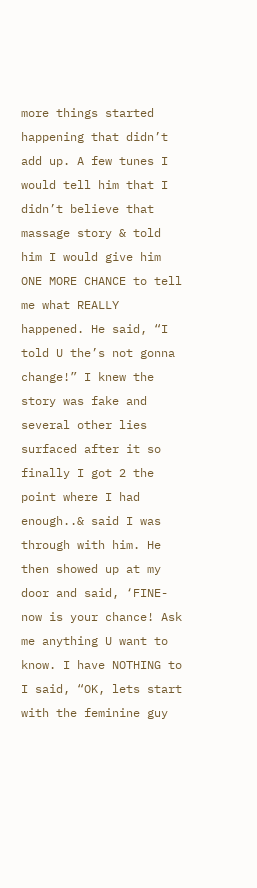more things started happening that didn’t add up. A few tunes I would tell him that I didn’t believe that massage story & told him I would give him ONE MORE CHANCE to tell me what REALLY happened. He said, “I told U the’s not gonna change!” I knew the story was fake and several other lies surfaced after it so finally I got 2 the point where I had enough..& said I was through with him. He then showed up at my door and said, ‘FINE-now is your chance! Ask me anything U want to know. I have NOTHING to I said, “OK, lets start with the feminine guy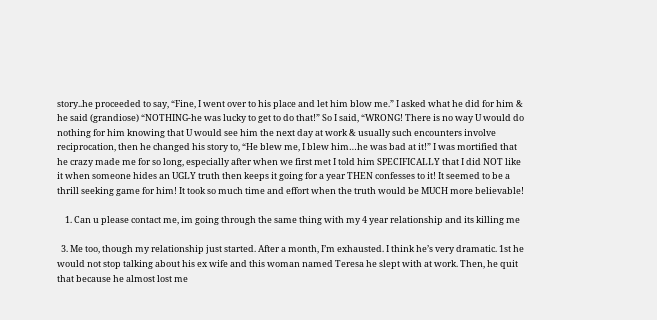story..he proceeded to say, “Fine, I went over to his place and let him blow me.” I asked what he did for him & he said (grandiose) “NOTHING-he was lucky to get to do that!” So I said, “WRONG! There is no way U would do nothing for him knowing that U would see him the next day at work & usually such encounters involve reciprocation, then he changed his story to, “He blew me, I blew him…he was bad at it!” I was mortified that he crazy made me for so long, especially after when we first met I told him SPECIFICALLY that I did NOT like it when someone hides an UGLY truth then keeps it going for a year THEN confesses to it! It seemed to be a thrill seeking game for him! It took so much time and effort when the truth would be MUCH more believable!

    1. Can u please contact me, im going through the same thing with my 4 year relationship and its killing me

  3. Me too, though my relationship just started. After a month, I’m exhausted. I think he’s very dramatic. 1st he would not stop talking about his ex wife and this woman named Teresa he slept with at work. Then, he quit that because he almost lost me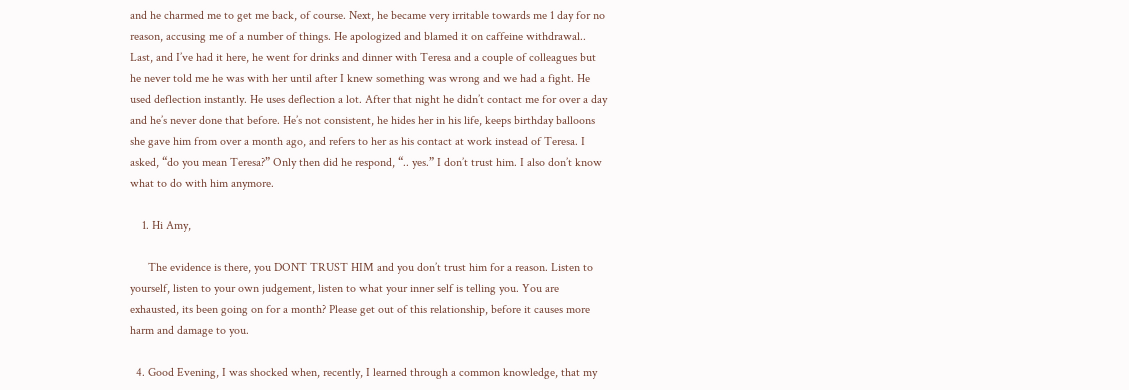and he charmed me to get me back, of course. Next, he became very irritable towards me 1 day for no reason, accusing me of a number of things. He apologized and blamed it on caffeine withdrawal.. Last, and I’ve had it here, he went for drinks and dinner with Teresa and a couple of colleagues but he never told me he was with her until after I knew something was wrong and we had a fight. He used deflection instantly. He uses deflection a lot. After that night he didn’t contact me for over a day and he’s never done that before. He’s not consistent, he hides her in his life, keeps birthday balloons she gave him from over a month ago, and refers to her as his contact at work instead of Teresa. I asked, “do you mean Teresa?” Only then did he respond, “.. yes.” I don’t trust him. I also don’t know what to do with him anymore.

    1. Hi Amy,

      The evidence is there, you DONT TRUST HIM and you don’t trust him for a reason. Listen to yourself, listen to your own judgement, listen to what your inner self is telling you. You are exhausted, its been going on for a month? Please get out of this relationship, before it causes more harm and damage to you.

  4. Good Evening, I was shocked when, recently, I learned through a common knowledge, that my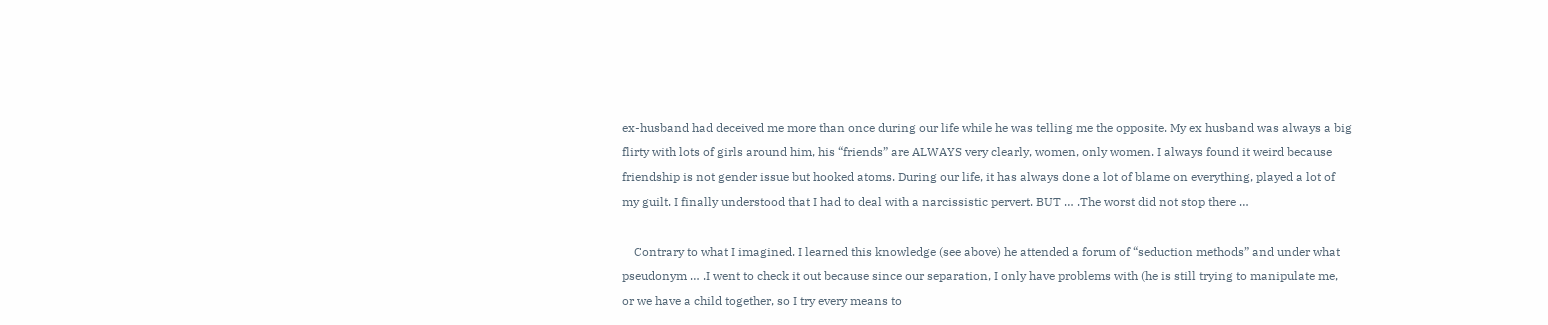ex-husband had deceived me more than once during our life while he was telling me the opposite. My ex husband was always a big flirty with lots of girls around him, his “friends” are ALWAYS very clearly, women, only women. I always found it weird because friendship is not gender issue but hooked atoms. During our life, it has always done a lot of blame on everything, played a lot of my guilt. I finally understood that I had to deal with a narcissistic pervert. BUT … .The worst did not stop there …

    Contrary to what I imagined. I learned this knowledge (see above) he attended a forum of “seduction methods” and under what pseudonym … .I went to check it out because since our separation, I only have problems with (he is still trying to manipulate me, or we have a child together, so I try every means to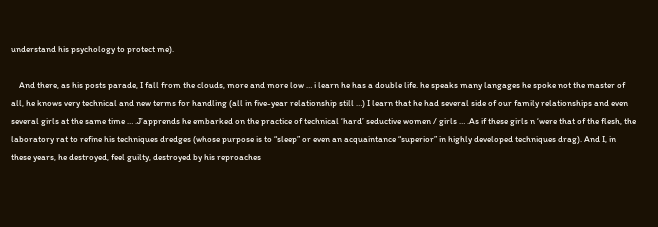understand his psychology to protect me).

    And there, as his posts parade, I fall from the clouds, more and more low … i learn he has a double life. he speaks many langages he spoke not the master of all, he knows very technical and new terms for handling (all in five-year relationship still …) I learn that he had several side of our family relationships and even several girls at the same time … .J’apprends he embarked on the practice of technical ‘hard’ seductive women / girls … .As if these girls n ‘were that of the flesh, the laboratory rat to refine his techniques dredges (whose purpose is to “sleep” or even an acquaintance “superior” in highly developed techniques drag). And I, in these years, he destroyed, feel guilty, destroyed by his reproaches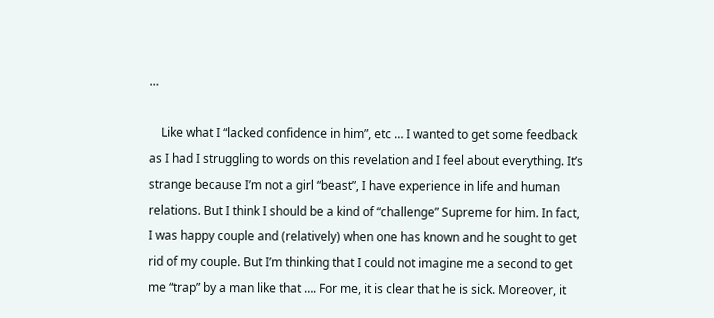…

    Like what I “lacked confidence in him”, etc … I wanted to get some feedback as I had I struggling to words on this revelation and I feel about everything. It’s strange because I’m not a girl “beast”, I have experience in life and human relations. But I think I should be a kind of “challenge” Supreme for him. In fact, I was happy couple and (relatively) when one has known and he sought to get rid of my couple. But I’m thinking that I could not imagine me a second to get me “trap” by a man like that …. For me, it is clear that he is sick. Moreover, it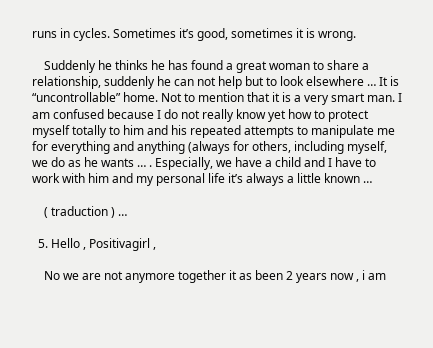runs in cycles. Sometimes it’s good, sometimes it is wrong.

    Suddenly he thinks he has found a great woman to share a relationship, suddenly he can not help but to look elsewhere … It is “uncontrollable” home. Not to mention that it is a very smart man. I am confused because I do not really know yet how to protect myself totally to him and his repeated attempts to manipulate me for everything and anything (always for others, including myself, we do as he wants … . Especially, we have a child and I have to work with him and my personal life it’s always a little known …

    ( traduction ) …

  5. Hello , Positivagirl ,

    No we are not anymore together it as been 2 years now , i am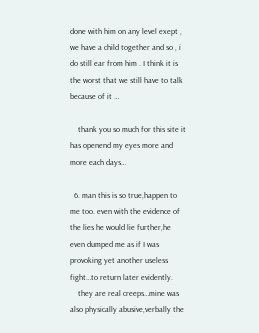done with him on any level exept , we have a child together and so , i do still ear from him . I think it is the worst that we still have to talk because of it …

    thank you so much for this site it has openend my eyes more and more each days…

  6. man this is so true,happen to me too. even with the evidence of the lies he would lie further,he even dumped me as if I was provoking yet another useless fight…to return later evidently.
    they are real creeps…mine was also physically abusive,verbally the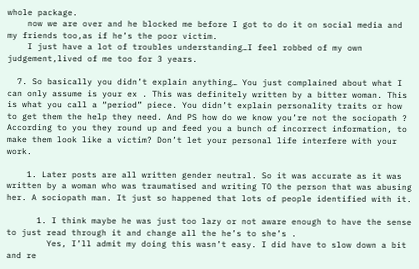whole package.
    now we are over and he blocked me before I got to do it on social media and my friends too,as if he’s the poor victim.
    I just have a lot of troubles understanding…I feel robbed of my own judgement,lived of me too for 3 years.

  7. So basically you didn’t explain anything… You just complained about what I can only assume is your ex . This was definitely written by a bitter woman. This is what you call a “period” piece. You didn’t explain personality traits or how to get them the help they need. And PS how do we know you’re not the sociopath ? According to you they round up and feed you a bunch of incorrect information, to make them look like a victim? Don’t let your personal life interfere with your work.

    1. Later posts are all written gender neutral. So it was accurate as it was written by a woman who was traumatised and writing TO the person that was abusing her. A sociopath man. It just so happened that lots of people identified with it.

      1. I think maybe he was just too lazy or not aware enough to have the sense to just read through it and change all the he’s to she’s .
        Yes, I’ll admit my doing this wasn’t easy. I did have to slow down a bit and re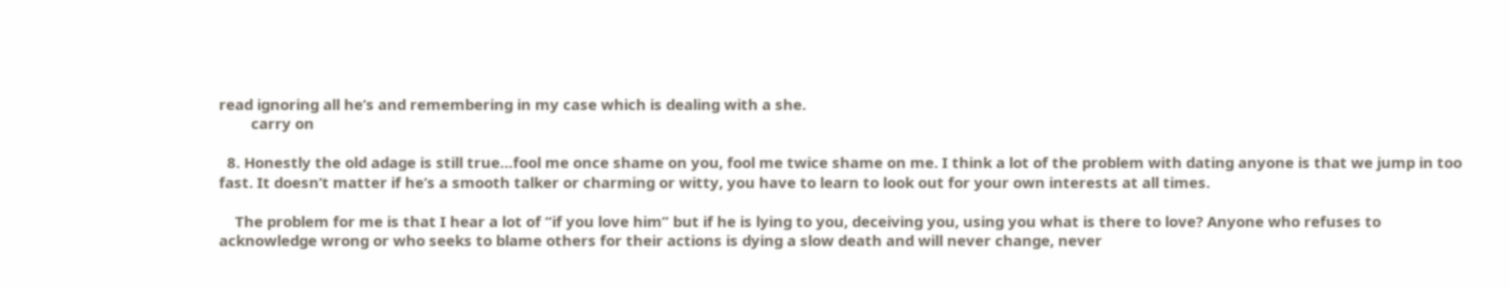read ignoring all he’s and remembering in my case which is dealing with a she.
        carry on

  8. Honestly the old adage is still true…fool me once shame on you, fool me twice shame on me. I think a lot of the problem with dating anyone is that we jump in too fast. It doesn’t matter if he’s a smooth talker or charming or witty, you have to learn to look out for your own interests at all times.

    The problem for me is that I hear a lot of “if you love him” but if he is lying to you, deceiving you, using you what is there to love? Anyone who refuses to acknowledge wrong or who seeks to blame others for their actions is dying a slow death and will never change, never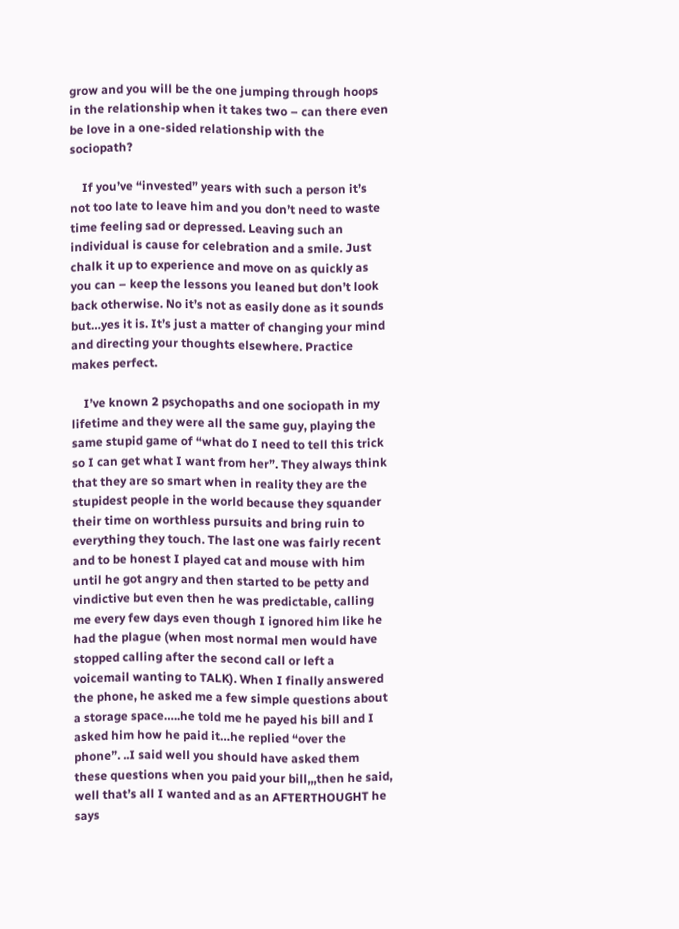grow and you will be the one jumping through hoops in the relationship when it takes two – can there even be love in a one-sided relationship with the sociopath?

    If you’ve “invested” years with such a person it’s not too late to leave him and you don’t need to waste time feeling sad or depressed. Leaving such an individual is cause for celebration and a smile. Just chalk it up to experience and move on as quickly as you can – keep the lessons you leaned but don’t look back otherwise. No it’s not as easily done as it sounds but…yes it is. It’s just a matter of changing your mind and directing your thoughts elsewhere. Practice makes perfect.

    I’ve known 2 psychopaths and one sociopath in my lifetime and they were all the same guy, playing the same stupid game of “what do I need to tell this trick so I can get what I want from her”. They always think that they are so smart when in reality they are the stupidest people in the world because they squander their time on worthless pursuits and bring ruin to everything they touch. The last one was fairly recent and to be honest I played cat and mouse with him until he got angry and then started to be petty and vindictive but even then he was predictable, calling me every few days even though I ignored him like he had the plague (when most normal men would have stopped calling after the second call or left a voicemail wanting to TALK). When I finally answered the phone, he asked me a few simple questions about a storage space…..he told me he payed his bill and I asked him how he paid it…he replied “over the phone”. ..I said well you should have asked them these questions when you paid your bill,,,then he said, well that’s all I wanted and as an AFTERTHOUGHT he says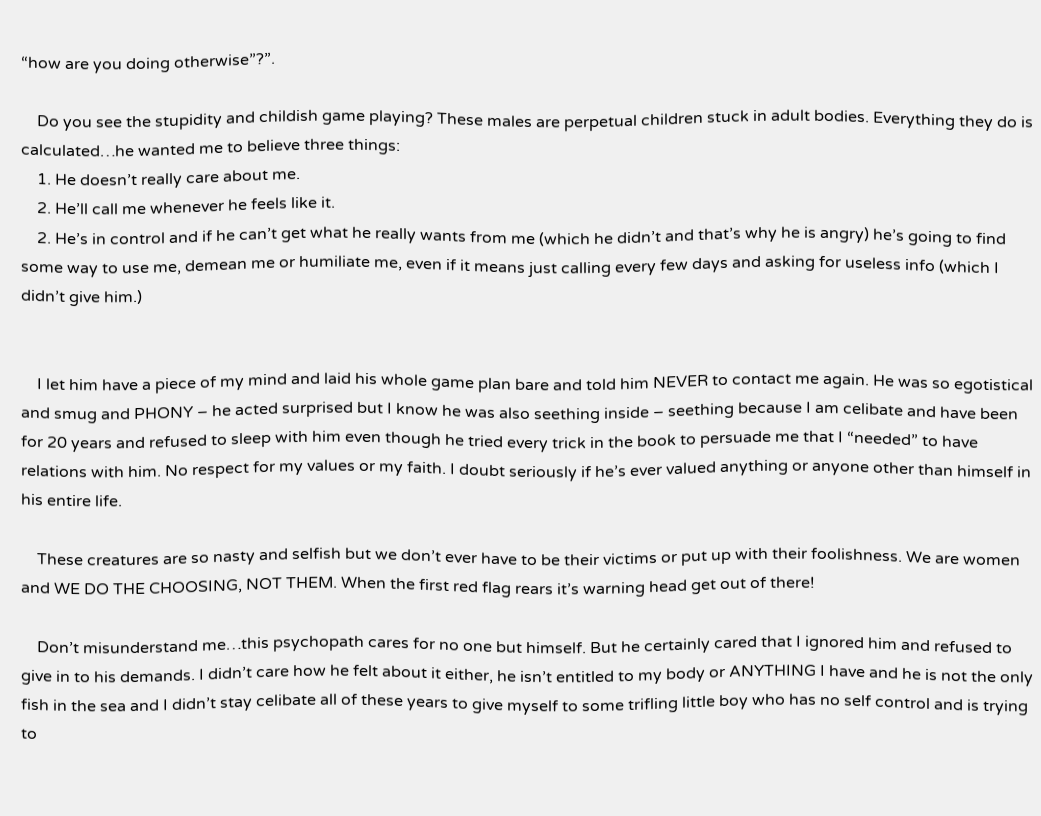“how are you doing otherwise”?”.

    Do you see the stupidity and childish game playing? These males are perpetual children stuck in adult bodies. Everything they do is calculated…he wanted me to believe three things:
    1. He doesn’t really care about me.
    2. He’ll call me whenever he feels like it.
    2. He’s in control and if he can’t get what he really wants from me (which he didn’t and that’s why he is angry) he’s going to find some way to use me, demean me or humiliate me, even if it means just calling every few days and asking for useless info (which I didn’t give him.)


    I let him have a piece of my mind and laid his whole game plan bare and told him NEVER to contact me again. He was so egotistical and smug and PHONY – he acted surprised but I know he was also seething inside – seething because I am celibate and have been for 20 years and refused to sleep with him even though he tried every trick in the book to persuade me that I “needed” to have relations with him. No respect for my values or my faith. I doubt seriously if he’s ever valued anything or anyone other than himself in his entire life.

    These creatures are so nasty and selfish but we don’t ever have to be their victims or put up with their foolishness. We are women and WE DO THE CHOOSING, NOT THEM. When the first red flag rears it’s warning head get out of there!

    Don’t misunderstand me…this psychopath cares for no one but himself. But he certainly cared that I ignored him and refused to give in to his demands. I didn’t care how he felt about it either, he isn’t entitled to my body or ANYTHING I have and he is not the only fish in the sea and I didn’t stay celibate all of these years to give myself to some trifling little boy who has no self control and is trying to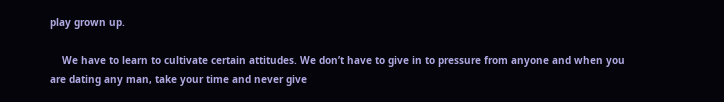play grown up.

    We have to learn to cultivate certain attitudes. We don’t have to give in to pressure from anyone and when you are dating any man, take your time and never give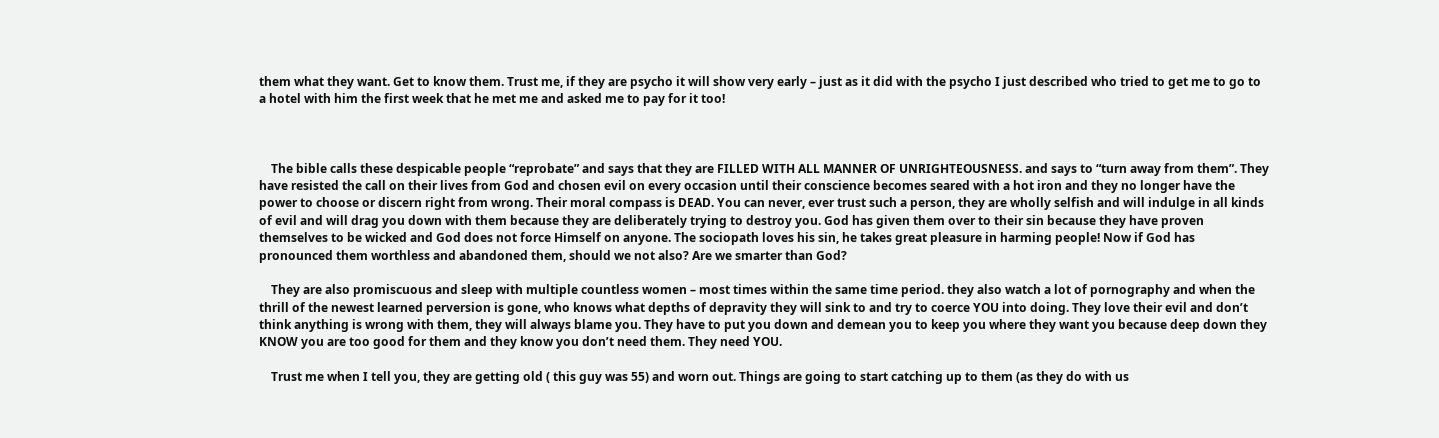them what they want. Get to know them. Trust me, if they are psycho it will show very early – just as it did with the psycho I just described who tried to get me to go to a hotel with him the first week that he met me and asked me to pay for it too!



    The bible calls these despicable people “reprobate” and says that they are FILLED WITH ALL MANNER OF UNRIGHTEOUSNESS. and says to “turn away from them”. They have resisted the call on their lives from God and chosen evil on every occasion until their conscience becomes seared with a hot iron and they no longer have the power to choose or discern right from wrong. Their moral compass is DEAD. You can never, ever trust such a person, they are wholly selfish and will indulge in all kinds of evil and will drag you down with them because they are deliberately trying to destroy you. God has given them over to their sin because they have proven themselves to be wicked and God does not force Himself on anyone. The sociopath loves his sin, he takes great pleasure in harming people! Now if God has pronounced them worthless and abandoned them, should we not also? Are we smarter than God?

    They are also promiscuous and sleep with multiple countless women – most times within the same time period. they also watch a lot of pornography and when the thrill of the newest learned perversion is gone, who knows what depths of depravity they will sink to and try to coerce YOU into doing. They love their evil and don’t think anything is wrong with them, they will always blame you. They have to put you down and demean you to keep you where they want you because deep down they KNOW you are too good for them and they know you don’t need them. They need YOU.

    Trust me when I tell you, they are getting old ( this guy was 55) and worn out. Things are going to start catching up to them (as they do with us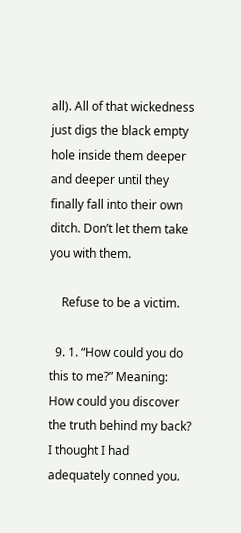all). All of that wickedness just digs the black empty hole inside them deeper and deeper until they finally fall into their own ditch. Don’t let them take you with them.

    Refuse to be a victim.

  9. 1. “How could you do this to me?” Meaning: How could you discover the truth behind my back? I thought I had adequately conned you.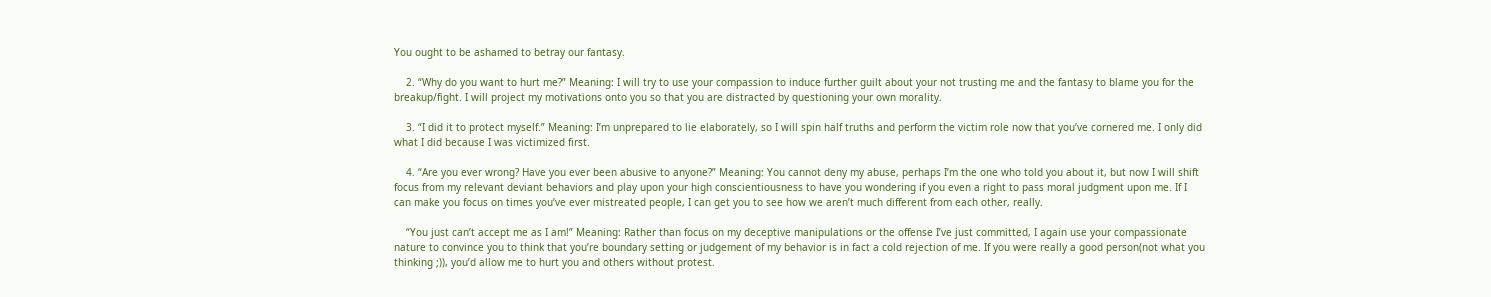You ought to be ashamed to betray our fantasy.

    2. “Why do you want to hurt me?” Meaning: I will try to use your compassion to induce further guilt about your not trusting me and the fantasy to blame you for the breakup/fight. I will project my motivations onto you so that you are distracted by questioning your own morality.

    3. “I did it to protect myself.” Meaning: I’m unprepared to lie elaborately, so I will spin half truths and perform the victim role now that you’ve cornered me. I only did what I did because I was victimized first.

    4. “Are you ever wrong? Have you ever been abusive to anyone?” Meaning: You cannot deny my abuse, perhaps I’m the one who told you about it, but now I will shift focus from my relevant deviant behaviors and play upon your high conscientiousness to have you wondering if you even a right to pass moral judgment upon me. If I can make you focus on times you’ve ever mistreated people, I can get you to see how we aren’t much different from each other, really.

    “You just can’t accept me as I am!” Meaning: Rather than focus on my deceptive manipulations or the offense I’ve just committed, I again use your compassionate nature to convince you to think that you’re boundary setting or judgement of my behavior is in fact a cold rejection of me. If you were really a good person(not what you thinking ;)), you’d allow me to hurt you and others without protest.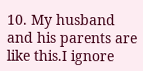10. My husband and his parents are like this.I ignore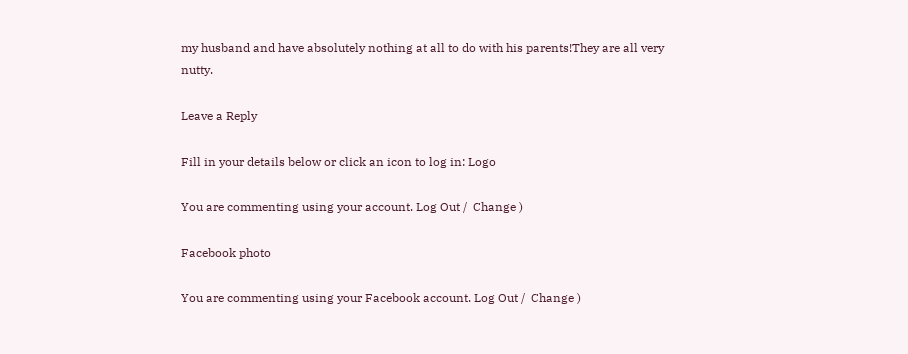my husband and have absolutely nothing at all to do with his parents!They are all very nutty.

Leave a Reply

Fill in your details below or click an icon to log in: Logo

You are commenting using your account. Log Out /  Change )

Facebook photo

You are commenting using your Facebook account. Log Out /  Change )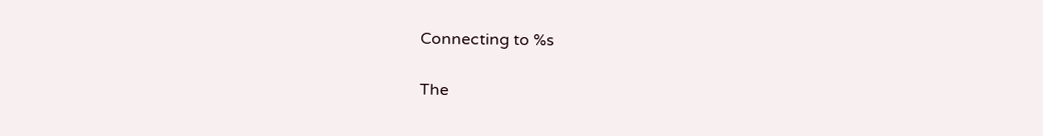Connecting to %s

The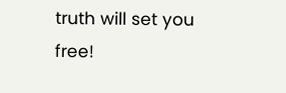truth will set you free!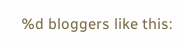%d bloggers like this: